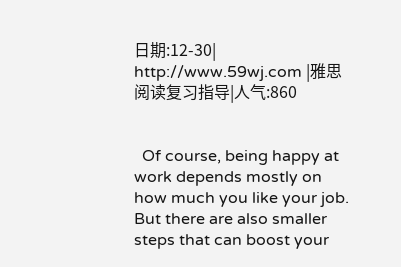日期:12-30| http://www.59wj.com |雅思阅读复习指导|人气:860


  Of course, being happy at work depends mostly on how much you like your job. But there are also smaller steps that can boost your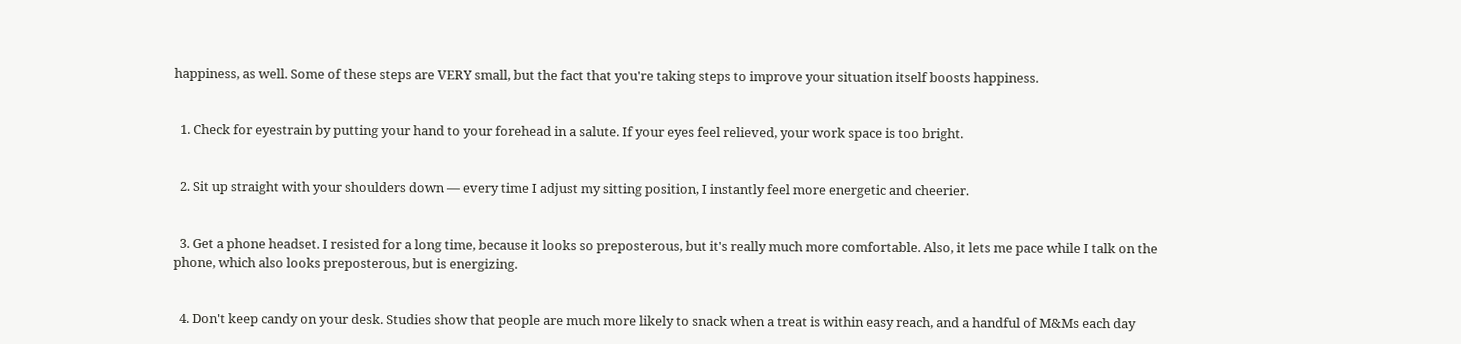happiness, as well. Some of these steps are VERY small, but the fact that you're taking steps to improve your situation itself boosts happiness.


  1. Check for eyestrain by putting your hand to your forehead in a salute. If your eyes feel relieved, your work space is too bright.


  2. Sit up straight with your shoulders down — every time I adjust my sitting position, I instantly feel more energetic and cheerier.


  3. Get a phone headset. I resisted for a long time, because it looks so preposterous, but it's really much more comfortable. Also, it lets me pace while I talk on the phone, which also looks preposterous, but is energizing.


  4. Don't keep candy on your desk. Studies show that people are much more likely to snack when a treat is within easy reach, and a handful of M&Ms each day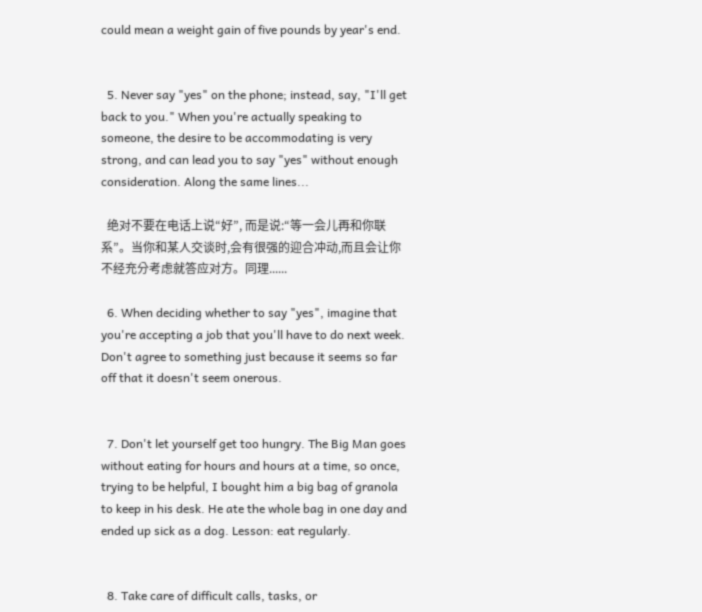could mean a weight gain of five pounds by year's end.


  5. Never say "yes" on the phone; instead, say, "I'll get back to you." When you're actually speaking to someone, the desire to be accommodating is very strong, and can lead you to say "yes" without enough consideration. Along the same lines...

  绝对不要在电话上说“好”, 而是说:“等一会儿再和你联系”。当你和某人交谈时,会有很强的迎合冲动,而且会让你不经充分考虑就答应对方。同理......

  6. When deciding whether to say "yes", imagine that you're accepting a job that you'll have to do next week. Don't agree to something just because it seems so far off that it doesn't seem onerous.


  7. Don't let yourself get too hungry. The Big Man goes without eating for hours and hours at a time, so once, trying to be helpful, I bought him a big bag of granola to keep in his desk. He ate the whole bag in one day and ended up sick as a dog. Lesson: eat regularly.


  8. Take care of difficult calls, tasks, or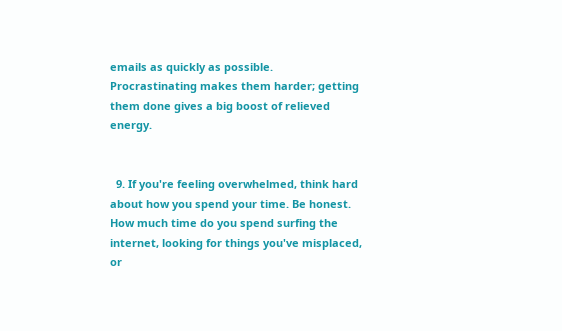emails as quickly as possible. Procrastinating makes them harder; getting them done gives a big boost of relieved energy.


  9. If you're feeling overwhelmed, think hard about how you spend your time. Be honest. How much time do you spend surfing the internet, looking for things you've misplaced, or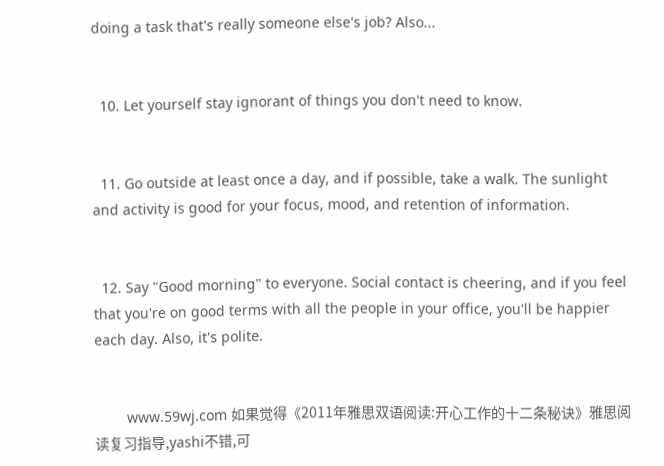doing a task that's really someone else's job? Also...


  10. Let yourself stay ignorant of things you don't need to know.


  11. Go outside at least once a day, and if possible, take a walk. The sunlight and activity is good for your focus, mood, and retention of information.


  12. Say "Good morning" to everyone. Social contact is cheering, and if you feel that you're on good terms with all the people in your office, you'll be happier each day. Also, it's polite.


        www.59wj.com 如果觉得《2011年雅思双语阅读:开心工作的十二条秘诀》雅思阅读复习指导,yashi不错,可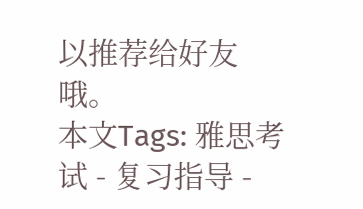以推荐给好友哦。
本文Tags: 雅思考试 - 复习指导 -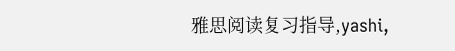雅思阅读复习指导,yashi,